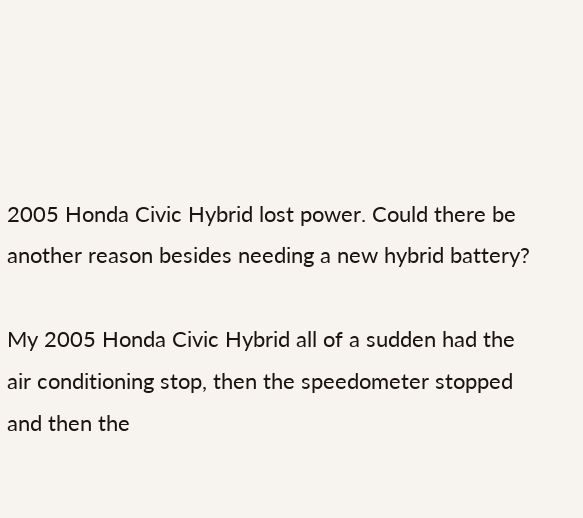2005 Honda Civic Hybrid lost power. Could there be another reason besides needing a new hybrid battery?

My 2005 Honda Civic Hybrid all of a sudden had the air conditioning stop, then the speedometer stopped and then the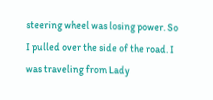steering wheel was losing power. So I pulled over the side of the road. I was traveling from Lady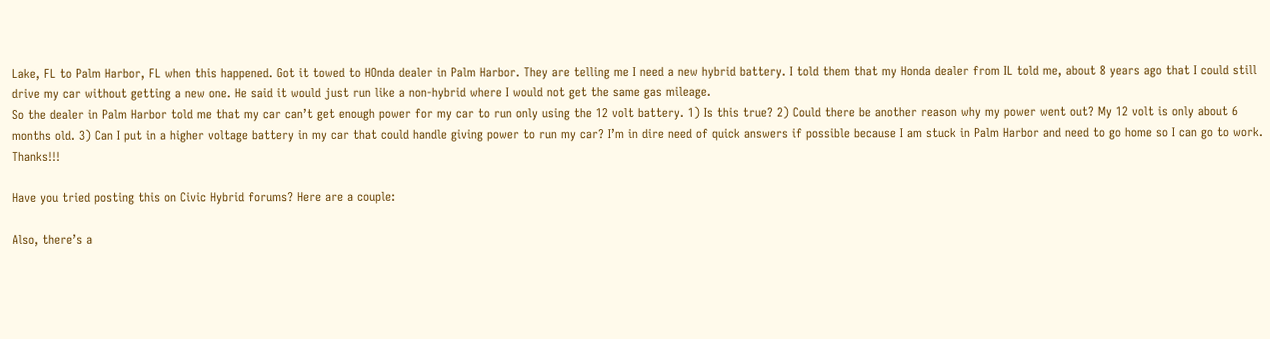Lake, FL to Palm Harbor, FL when this happened. Got it towed to HOnda dealer in Palm Harbor. They are telling me I need a new hybrid battery. I told them that my Honda dealer from IL told me, about 8 years ago that I could still drive my car without getting a new one. He said it would just run like a non-hybrid where I would not get the same gas mileage.
So the dealer in Palm Harbor told me that my car can’t get enough power for my car to run only using the 12 volt battery. 1) Is this true? 2) Could there be another reason why my power went out? My 12 volt is only about 6 months old. 3) Can I put in a higher voltage battery in my car that could handle giving power to run my car? I’m in dire need of quick answers if possible because I am stuck in Palm Harbor and need to go home so I can go to work. Thanks!!!

Have you tried posting this on Civic Hybrid forums? Here are a couple:

Also, there’s a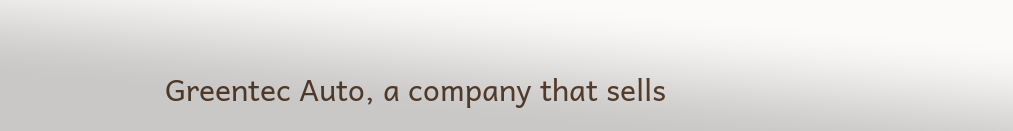Greentec Auto, a company that sells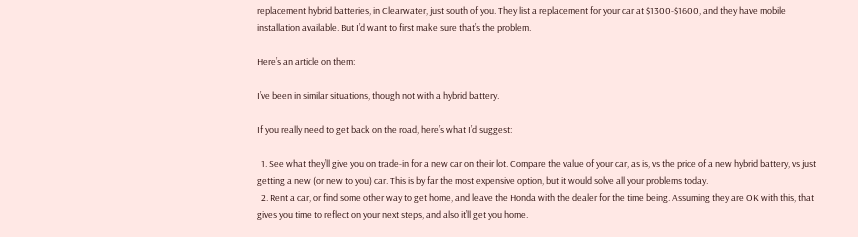replacement hybrid batteries, in Clearwater, just south of you. They list a replacement for your car at $1300-$1600, and they have mobile installation available. But I’d want to first make sure that’s the problem.

Here’s an article on them:

I’ve been in similar situations, though not with a hybrid battery.

If you really need to get back on the road, here’s what I’d suggest:

  1. See what they’ll give you on trade-in for a new car on their lot. Compare the value of your car, as is, vs the price of a new hybrid battery, vs just getting a new (or new to you) car. This is by far the most expensive option, but it would solve all your problems today.
  2. Rent a car, or find some other way to get home, and leave the Honda with the dealer for the time being. Assuming they are OK with this, that gives you time to reflect on your next steps, and also it’ll get you home.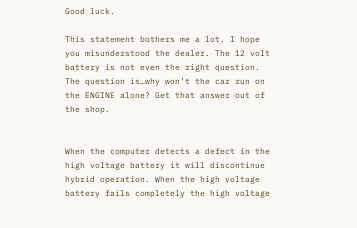Good luck.

This statement bothers me a lot. I hope you misunderstood the dealer. The 12 volt battery is not even the right question. The question is…why won’t the car run on the ENGINE alone? Get that answer out of the shop.


When the computer detects a defect in the high voltage battery it will discontinue hybrid operation. When the high voltage battery fails completely the high voltage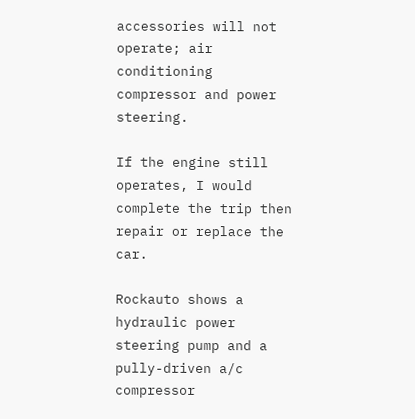accessories will not operate; air conditioning compressor and power steering.

If the engine still operates, I would complete the trip then repair or replace the car.

Rockauto shows a hydraulic power steering pump and a pully-driven a/c compressor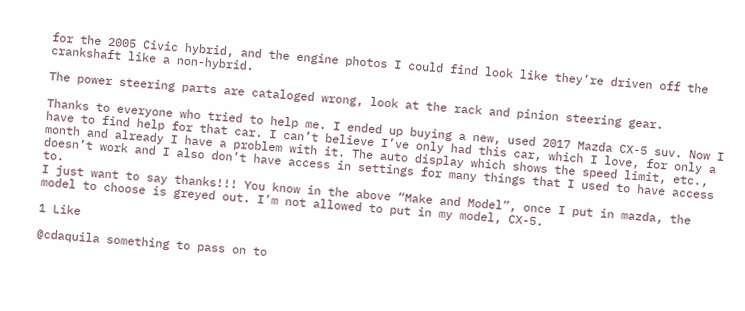for the 2005 Civic hybrid, and the engine photos I could find look like they’re driven off the crankshaft like a non-hybrid.

The power steering parts are cataloged wrong, look at the rack and pinion steering gear.

Thanks to everyone who tried to help me. I ended up buying a new, used 2017 Mazda CX-5 suv. Now I have to find help for that car. I can’t believe I’ve only had this car, which I love, for only a month and already I have a problem with it. The auto display which shows the speed limit, etc., doesn’t work and I also don’t have access in settings for many things that I used to have access to.
I just want to say thanks!!! You know in the above “Make and Model”, once I put in mazda, the model to choose is greyed out. I’m not allowed to put in my model, CX-5.

1 Like

@cdaquila something to pass on to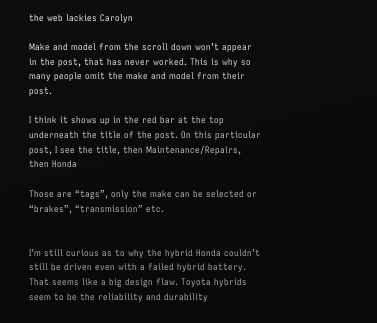the web lackies Carolyn

Make and model from the scroll down won’t appear in the post, that has never worked. This is why so many people omit the make and model from their post.

I think it shows up in the red bar at the top underneath the title of the post. On this particular post, I see the title, then Maintenance/Repairs, then Honda

Those are “tags”, only the make can be selected or “brakes”, “transmission” etc.


I’m still curious as to why the hybrid Honda couldn’t still be driven even with a failed hybrid battery. That seems like a big design flaw. Toyota hybrids seem to be the reliability and durability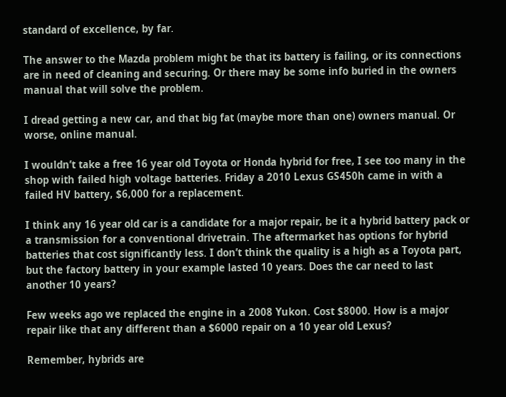standard of excellence, by far.

The answer to the Mazda problem might be that its battery is failing, or its connections are in need of cleaning and securing. Or there may be some info buried in the owners manual that will solve the problem.

I dread getting a new car, and that big fat (maybe more than one) owners manual. Or worse, online manual.

I wouldn’t take a free 16 year old Toyota or Honda hybrid for free, I see too many in the shop with failed high voltage batteries. Friday a 2010 Lexus GS450h came in with a failed HV battery, $6,000 for a replacement.

I think any 16 year old car is a candidate for a major repair, be it a hybrid battery pack or a transmission for a conventional drivetrain. The aftermarket has options for hybrid batteries that cost significantly less. I don’t think the quality is a high as a Toyota part, but the factory battery in your example lasted 10 years. Does the car need to last another 10 years?

Few weeks ago we replaced the engine in a 2008 Yukon. Cost $8000. How is a major repair like that any different than a $6000 repair on a 10 year old Lexus?

Remember, hybrids are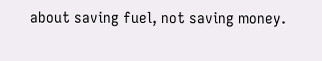about saving fuel, not saving money.